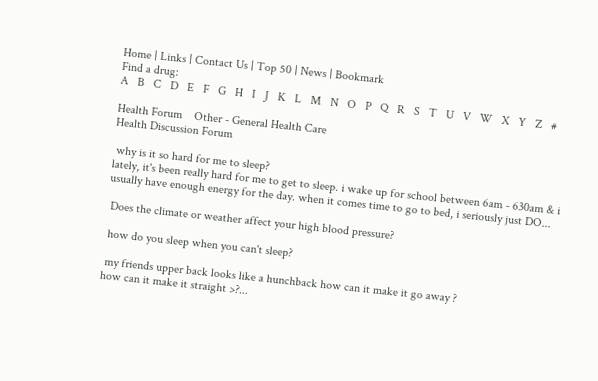Home | Links | Contact Us | Top 50 | News | Bookmark
Find a drug:
A   B   C   D   E   F   G   H   I   J   K   L   M   N   O   P   Q   R   S   T   U   V   W   X   Y   Z   #

Health Forum    Other - General Health Care
Health Discussion Forum

 why is it so hard for me to sleep?
lately, it's been really hard for me to get to sleep. i wake up for school between 6am - 630am & i usually have enough energy for the day. when it comes time to go to bed, i seriously just DO...

 Does the climate or weather affect your high blood pressure?

 how do you sleep when you can't sleep?

 my friends upper back looks like a hunchback how can it make it go away ?
how can it make it straight >?...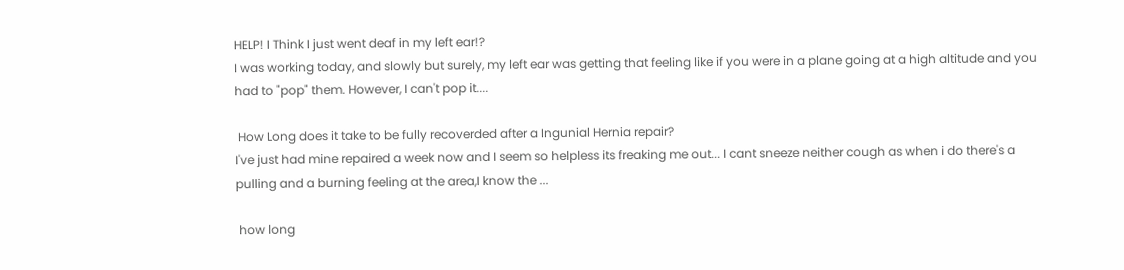HELP! I Think I just went deaf in my left ear!?
I was working today, and slowly but surely, my left ear was getting that feeling like if you were in a plane going at a high altitude and you had to "pop" them. However, I can't pop it....

 How Long does it take to be fully recoverded after a Ingunial Hernia repair?
I've just had mine repaired a week now and I seem so helpless its freaking me out... I cant sneeze neither cough as when i do there's a pulling and a burning feeling at the area,I know the ...

 how long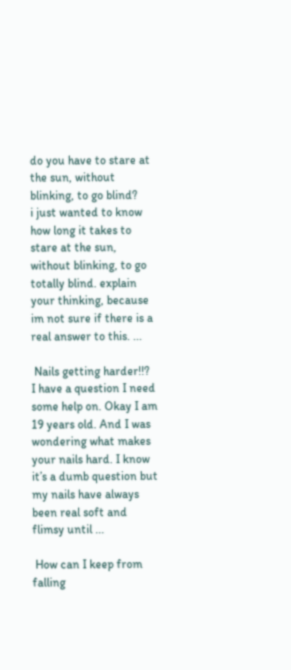do you have to stare at the sun, without blinking, to go blind?
i just wanted to know how long it takes to stare at the sun, without blinking, to go totally blind. explain your thinking, because im not sure if there is a real answer to this. ...

 Nails getting harder!!?
I have a question I need some help on. Okay I am 19 years old. And I was wondering what makes your nails hard. I know it’s a dumb question but my nails have always been real soft and flimsy until ...

 How can I keep from falling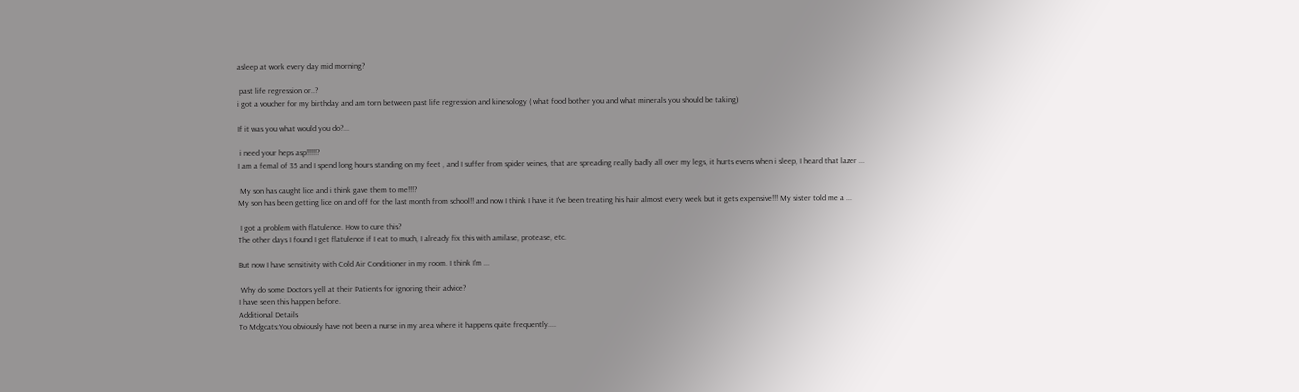asleep at work every day mid morning?

 past life regression or..?
i got a voucher for my birthday and am torn between past life regression and kinesology ( what food bother you and what minerals you should be taking)

If it was you what would you do?...

 i need your heps asp!!!!!?
I am a femal of 35 and I spend long hours standing on my feet , and I suffer from spider veines, that are spreading really badly all over my legs, it hurts evens when i sleep, I heard that lazer ...

 My son has caught lice and i think gave them to me!!!?
My son has been getting lice on and off for the last month from school!! and now I think I have it I've been treating his hair almost every week but it gets expensive!!! My sister told me a ...

 I got a problem with flatulence. How to cure this?
The other days I found I get flatulence if I eat to much, I already fix this with amilase, protease, etc.

But now I have sensitivity with Cold Air Conditioner in my room. I think I'm ...

 Why do some Doctors yell at their Patients for ignoring their advice?
I have seen this happen before.
Additional Details
To Mdgcats:You obviously have not been a nurse in my area where it happens quite frequently....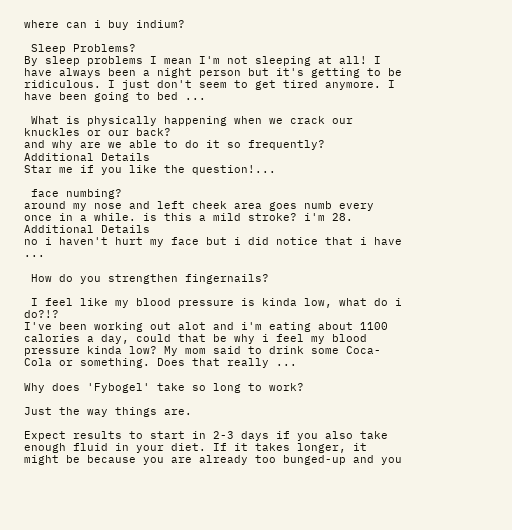where can i buy indium?

 Sleep Problems?
By sleep problems I mean I'm not sleeping at all! I have always been a night person but it's getting to be ridiculous. I just don't seem to get tired anymore. I have been going to bed ...

 What is physically happening when we crack our knuckles or our back?
and why are we able to do it so frequently?
Additional Details
Star me if you like the question!...

 face numbing?
around my nose and left cheek area goes numb every once in a while. is this a mild stroke? i'm 28.
Additional Details
no i haven't hurt my face but i did notice that i have ...

 How do you strengthen fingernails?

 I feel like my blood pressure is kinda low, what do i do?!?
I've been working out alot and i'm eating about 1100 calories a day, could that be why i feel my blood pressure kinda low? My mom said to drink some Coca-Cola or something. Does that really ...

Why does 'Fybogel' take so long to work?

Just the way things are.

Expect results to start in 2-3 days if you also take enough fluid in your diet. If it takes longer, it might be because you are already too bunged-up and you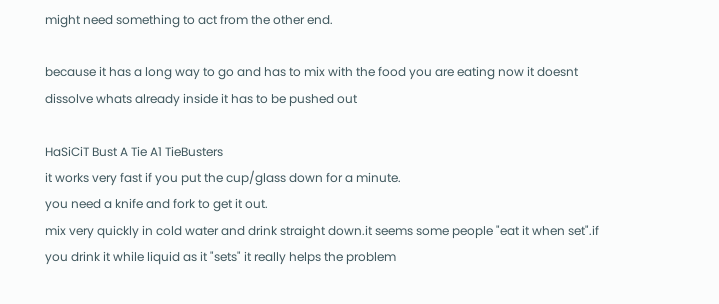might need something to act from the other end.

because it has a long way to go and has to mix with the food you are eating now it doesnt dissolve whats already inside it has to be pushed out

HaSiCiT Bust A Tie A1 TieBusters
it works very fast if you put the cup/glass down for a minute.
you need a knife and fork to get it out.
mix very quickly in cold water and drink straight down.it seems some people "eat it when set".if you drink it while liquid as it "sets" it really helps the problem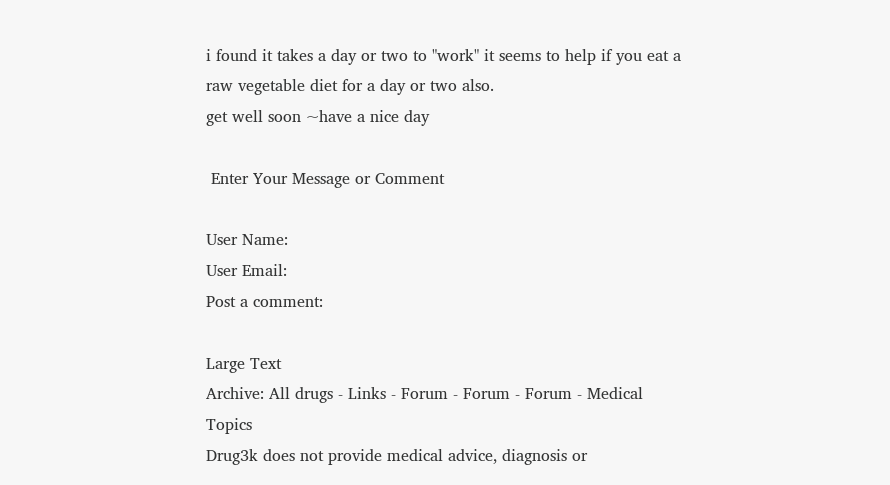i found it takes a day or two to "work" it seems to help if you eat a raw vegetable diet for a day or two also.
get well soon ~have a nice day

 Enter Your Message or Comment

User Name:
User Email:
Post a comment:

Large Text
Archive: All drugs - Links - Forum - Forum - Forum - Medical Topics
Drug3k does not provide medical advice, diagnosis or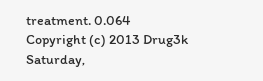treatment. 0.064
Copyright (c) 2013 Drug3k Saturday,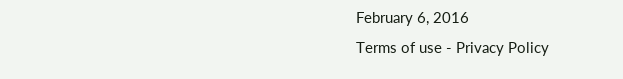February 6, 2016
Terms of use - Privacy Policy